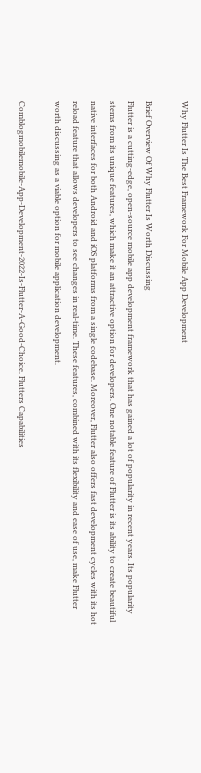Why Flutter Is The Best Framework For Mobile App Development

Brief Overview Of Why Flutter Is Worth Discussing
Flutter is a cutting-edge, open-source mobile app development framework that has gained a lot of popularity in recent years. Its popularity stems from its unique features, which make it an attractive option for developers. One notable feature of Flutter is its ability to create beautiful native interfaces for both Android and iOS platforms from a single codebase. Moreover, Flutter also offers fast development cycles with its hot reload feature that allows developers to see changes in real-time. These features, combined with its flexibility and ease of use, make Flutter worth discussing as a viable option for mobile application development.

Comblogmobilemobile-App-Development-2022-Is-Flutter-A-Good-Choice. Flutters Capabilities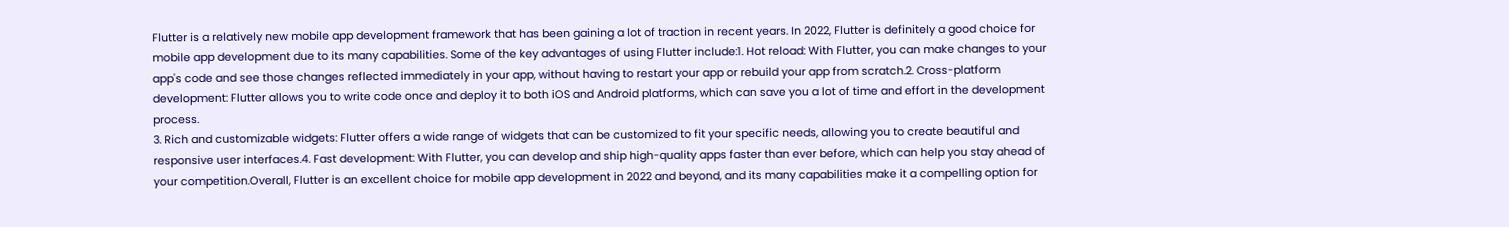Flutter is a relatively new mobile app development framework that has been gaining a lot of traction in recent years. In 2022, Flutter is definitely a good choice for mobile app development due to its many capabilities. Some of the key advantages of using Flutter include:1. Hot reload: With Flutter, you can make changes to your app's code and see those changes reflected immediately in your app, without having to restart your app or rebuild your app from scratch.2. Cross-platform development: Flutter allows you to write code once and deploy it to both iOS and Android platforms, which can save you a lot of time and effort in the development process.
3. Rich and customizable widgets: Flutter offers a wide range of widgets that can be customized to fit your specific needs, allowing you to create beautiful and responsive user interfaces.4. Fast development: With Flutter, you can develop and ship high-quality apps faster than ever before, which can help you stay ahead of your competition.Overall, Flutter is an excellent choice for mobile app development in 2022 and beyond, and its many capabilities make it a compelling option for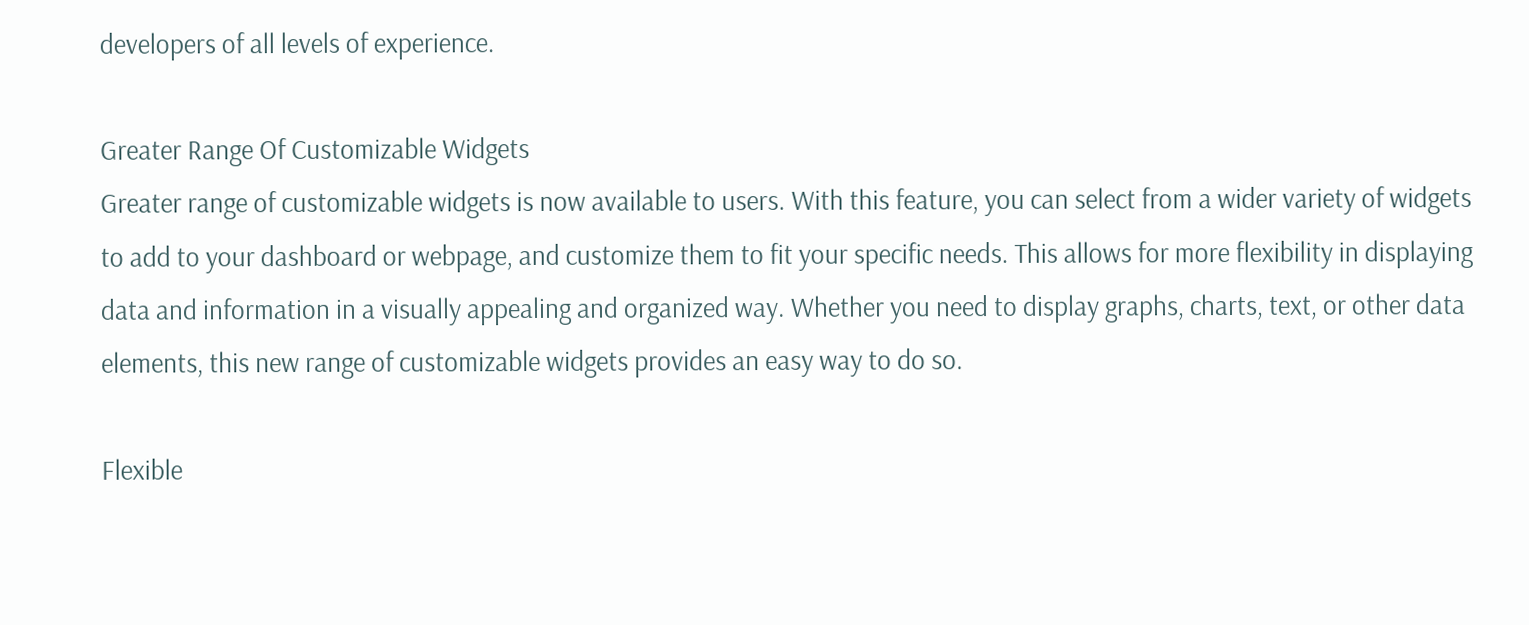developers of all levels of experience.

Greater Range Of Customizable Widgets
Greater range of customizable widgets is now available to users. With this feature, you can select from a wider variety of widgets to add to your dashboard or webpage, and customize them to fit your specific needs. This allows for more flexibility in displaying data and information in a visually appealing and organized way. Whether you need to display graphs, charts, text, or other data elements, this new range of customizable widgets provides an easy way to do so.

Flexible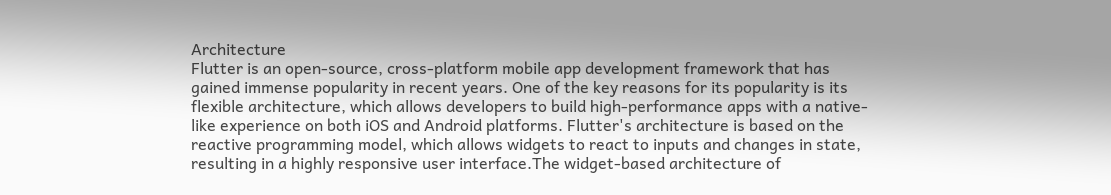Architecture
Flutter is an open-source, cross-platform mobile app development framework that has gained immense popularity in recent years. One of the key reasons for its popularity is its flexible architecture, which allows developers to build high-performance apps with a native-like experience on both iOS and Android platforms. Flutter's architecture is based on the reactive programming model, which allows widgets to react to inputs and changes in state, resulting in a highly responsive user interface.The widget-based architecture of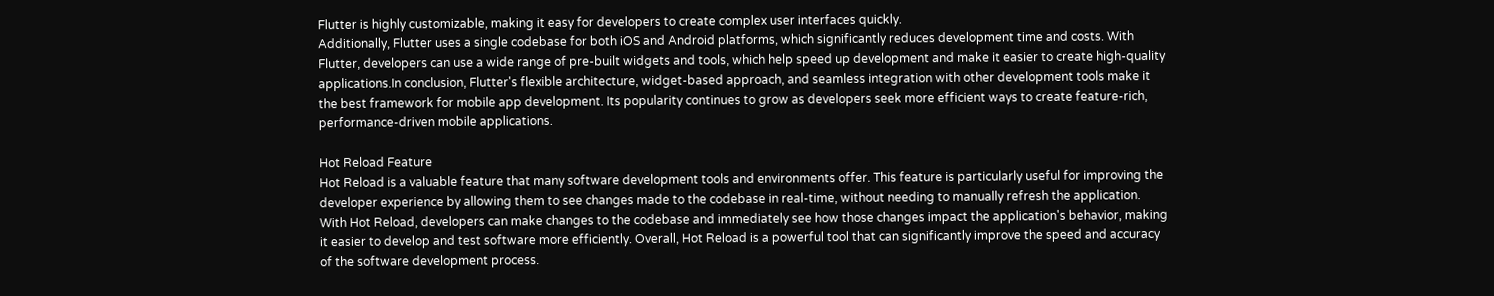Flutter is highly customizable, making it easy for developers to create complex user interfaces quickly.
Additionally, Flutter uses a single codebase for both iOS and Android platforms, which significantly reduces development time and costs. With Flutter, developers can use a wide range of pre-built widgets and tools, which help speed up development and make it easier to create high-quality applications.In conclusion, Flutter's flexible architecture, widget-based approach, and seamless integration with other development tools make it the best framework for mobile app development. Its popularity continues to grow as developers seek more efficient ways to create feature-rich, performance-driven mobile applications.

Hot Reload Feature
Hot Reload is a valuable feature that many software development tools and environments offer. This feature is particularly useful for improving the developer experience by allowing them to see changes made to the codebase in real-time, without needing to manually refresh the application. With Hot Reload, developers can make changes to the codebase and immediately see how those changes impact the application's behavior, making it easier to develop and test software more efficiently. Overall, Hot Reload is a powerful tool that can significantly improve the speed and accuracy of the software development process.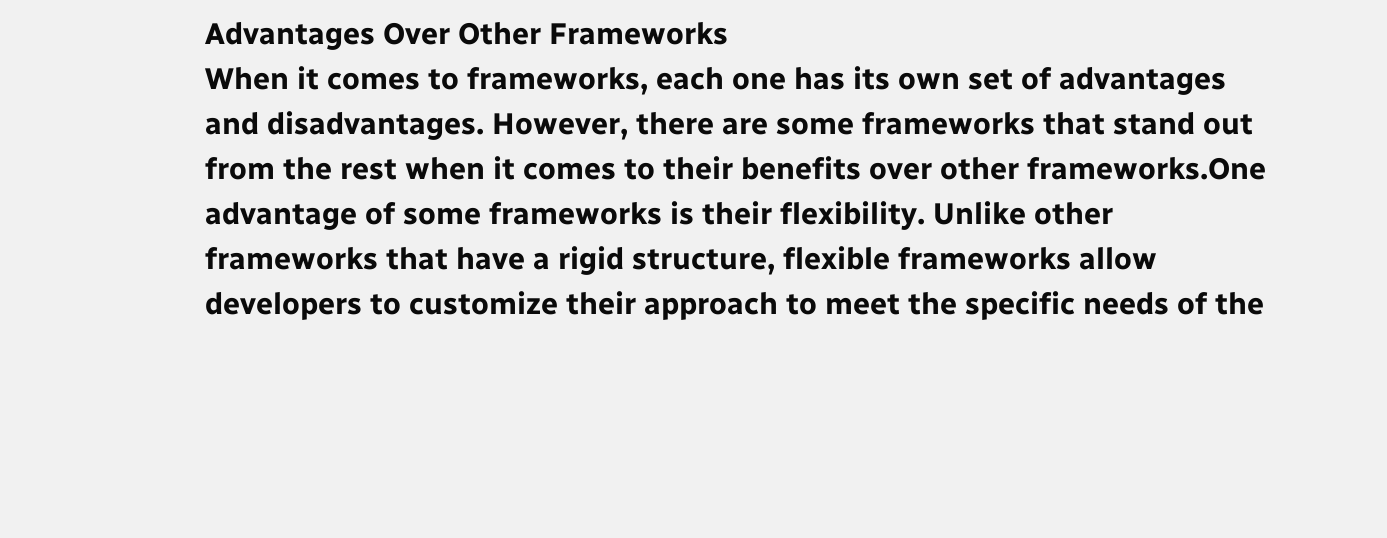Advantages Over Other Frameworks
When it comes to frameworks, each one has its own set of advantages and disadvantages. However, there are some frameworks that stand out from the rest when it comes to their benefits over other frameworks.One advantage of some frameworks is their flexibility. Unlike other frameworks that have a rigid structure, flexible frameworks allow developers to customize their approach to meet the specific needs of the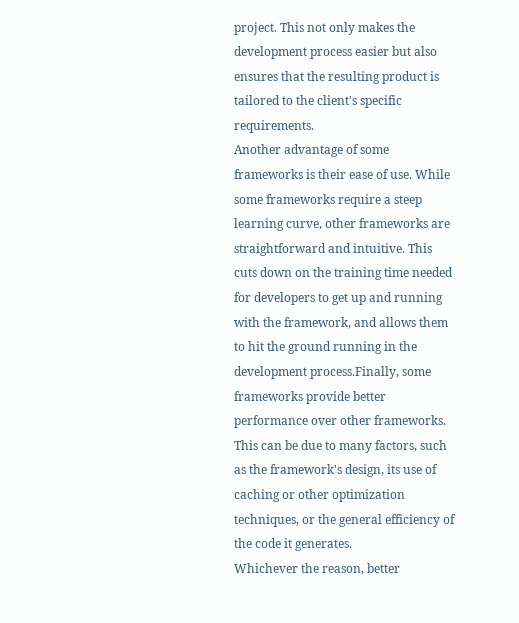project. This not only makes the development process easier but also ensures that the resulting product is tailored to the client's specific requirements.
Another advantage of some frameworks is their ease of use. While some frameworks require a steep learning curve, other frameworks are straightforward and intuitive. This cuts down on the training time needed for developers to get up and running with the framework, and allows them to hit the ground running in the development process.Finally, some frameworks provide better performance over other frameworks. This can be due to many factors, such as the framework's design, its use of caching or other optimization techniques, or the general efficiency of the code it generates.
Whichever the reason, better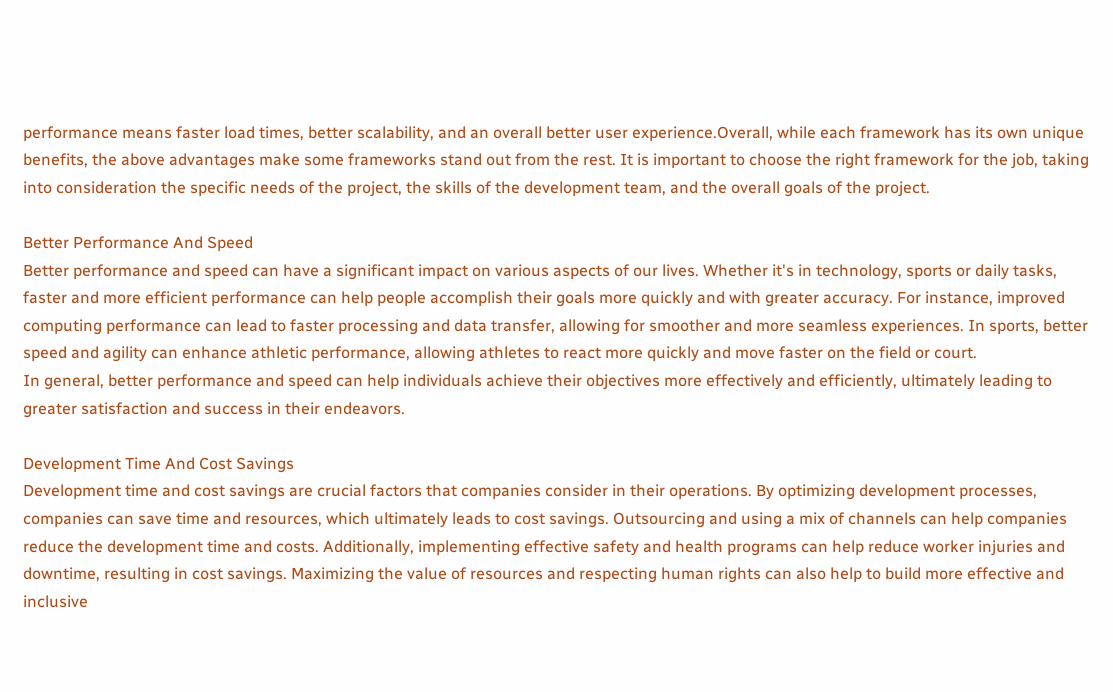performance means faster load times, better scalability, and an overall better user experience.Overall, while each framework has its own unique benefits, the above advantages make some frameworks stand out from the rest. It is important to choose the right framework for the job, taking into consideration the specific needs of the project, the skills of the development team, and the overall goals of the project.

Better Performance And Speed
Better performance and speed can have a significant impact on various aspects of our lives. Whether it's in technology, sports or daily tasks, faster and more efficient performance can help people accomplish their goals more quickly and with greater accuracy. For instance, improved computing performance can lead to faster processing and data transfer, allowing for smoother and more seamless experiences. In sports, better speed and agility can enhance athletic performance, allowing athletes to react more quickly and move faster on the field or court.
In general, better performance and speed can help individuals achieve their objectives more effectively and efficiently, ultimately leading to greater satisfaction and success in their endeavors.

Development Time And Cost Savings
Development time and cost savings are crucial factors that companies consider in their operations. By optimizing development processes, companies can save time and resources, which ultimately leads to cost savings. Outsourcing and using a mix of channels can help companies reduce the development time and costs. Additionally, implementing effective safety and health programs can help reduce worker injuries and downtime, resulting in cost savings. Maximizing the value of resources and respecting human rights can also help to build more effective and inclusive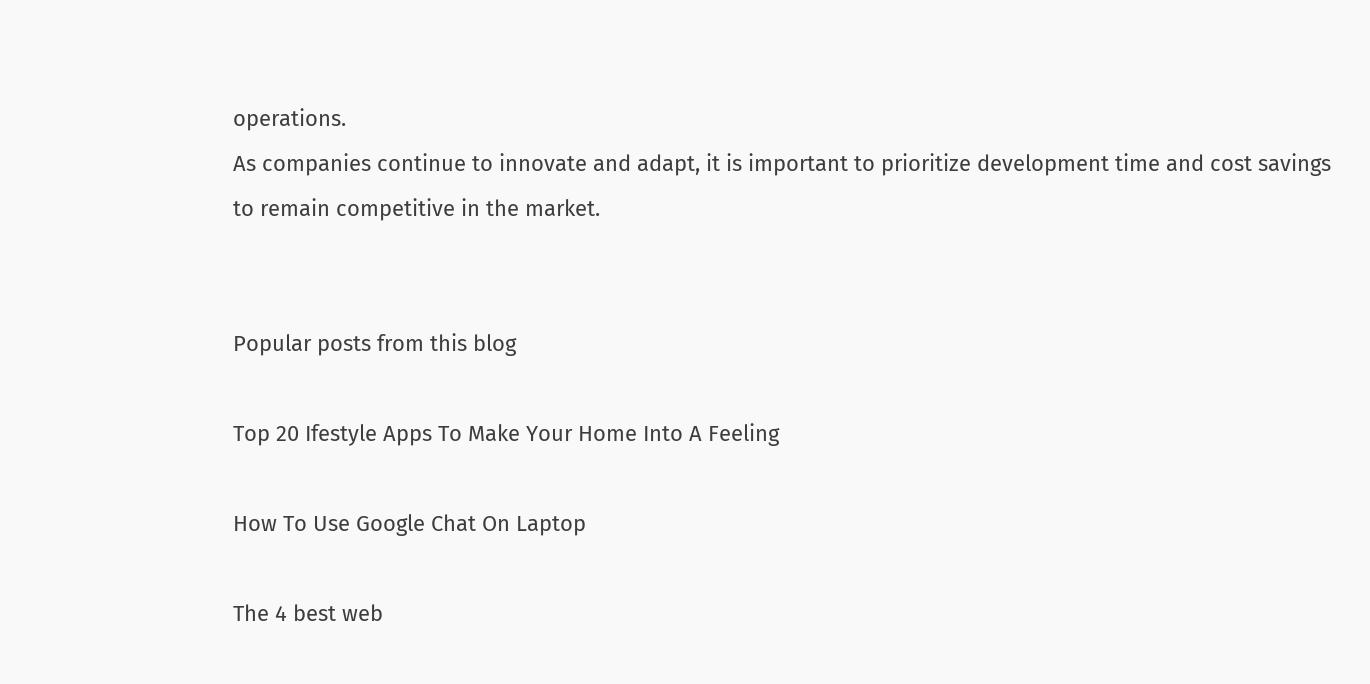operations.
As companies continue to innovate and adapt, it is important to prioritize development time and cost savings to remain competitive in the market.


Popular posts from this blog

Top 20 Ifestyle Apps To Make Your Home Into A Feeling

How To Use Google Chat On Laptop

The 4 best web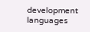development languages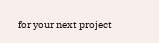for your next project